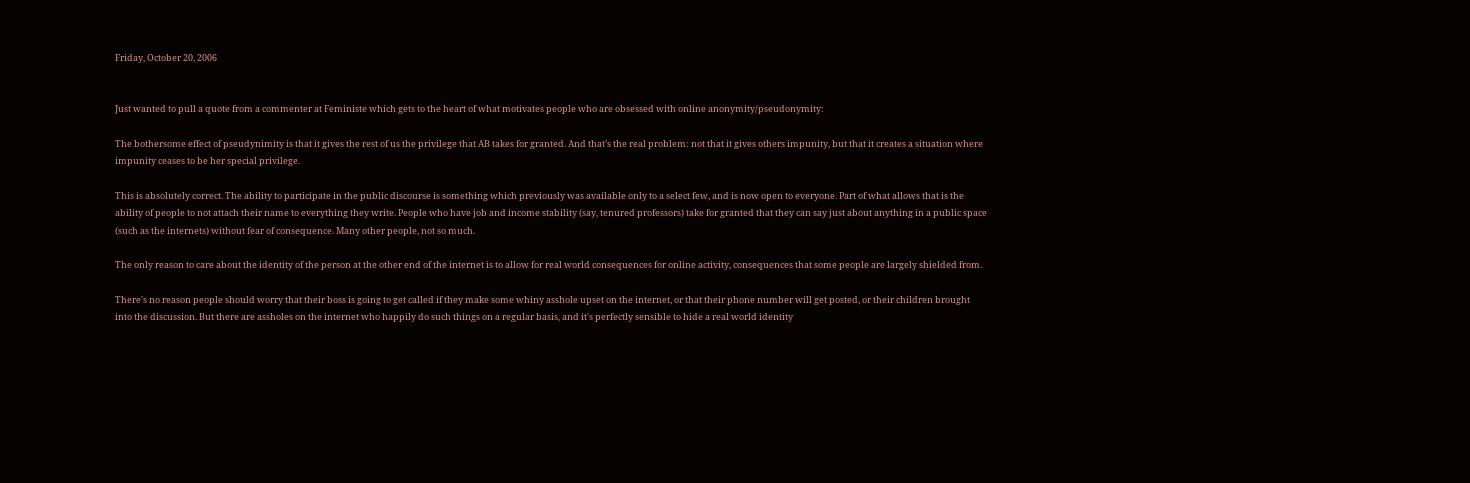Friday, October 20, 2006


Just wanted to pull a quote from a commenter at Feministe which gets to the heart of what motivates people who are obsessed with online anonymity/pseudonymity:

The bothersome effect of pseudynimity is that it gives the rest of us the privilege that AB takes for granted. And that’s the real problem: not that it gives others impunity, but that it creates a situation where impunity ceases to be her special privilege.

This is absolutely correct. The ability to participate in the public discourse is something which previously was available only to a select few, and is now open to everyone. Part of what allows that is the ability of people to not attach their name to everything they write. People who have job and income stability (say, tenured professors) take for granted that they can say just about anything in a public space (such as the internets) without fear of consequence. Many other people, not so much.

The only reason to care about the identity of the person at the other end of the internet is to allow for real world consequences for online activity, consequences that some people are largely shielded from.

There's no reason people should worry that their boss is going to get called if they make some whiny asshole upset on the internet, or that their phone number will get posted, or their children brought into the discussion. But there are assholes on the internet who happily do such things on a regular basis, and it's perfectly sensible to hide a real world identity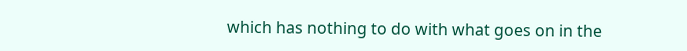which has nothing to do with what goes on in the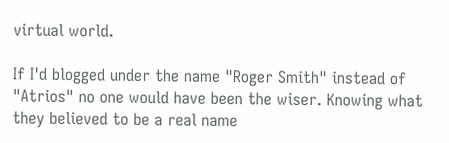virtual world.

If I'd blogged under the name "Roger Smith" instead of "Atrios" no one would have been the wiser. Knowing what they believed to be a real name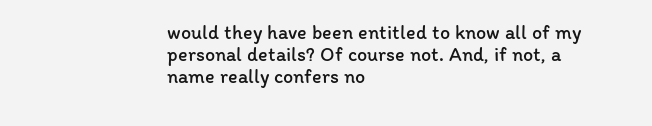would they have been entitled to know all of my personal details? Of course not. And, if not, a name really confers no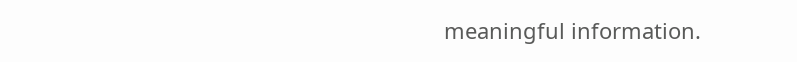meaningful information.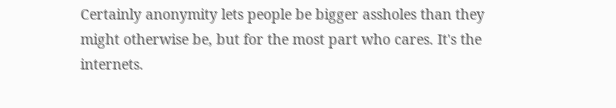Certainly anonymity lets people be bigger assholes than they might otherwise be, but for the most part who cares. It's the internets.